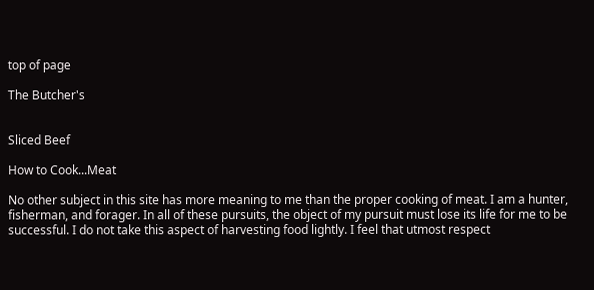top of page

The Butcher's


Sliced Beef

How to Cook...Meat

No other subject in this site has more meaning to me than the proper cooking of meat. I am a hunter, fisherman, and forager. In all of these pursuits, the object of my pursuit must lose its life for me to be successful. I do not take this aspect of harvesting food lightly. I feel that utmost respect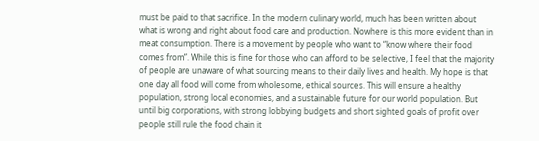must be paid to that sacrifice. In the modern culinary world, much has been written about what is wrong and right about food care and production. Nowhere is this more evident than in meat consumption. There is a movement by people who want to “know where their food comes from”. While this is fine for those who can afford to be selective, I feel that the majority of people are unaware of what sourcing means to their daily lives and health. My hope is that one day all food will come from wholesome, ethical sources. This will ensure a healthy population, strong local economies, and a sustainable future for our world population. But until big corporations, with strong lobbying budgets and short sighted goals of profit over people still rule the food chain it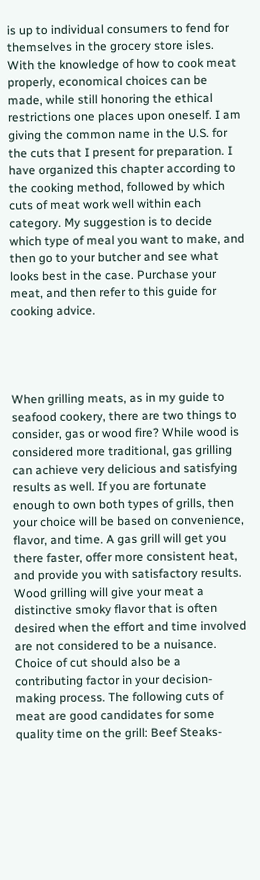is up to individual consumers to fend for themselves in the grocery store isles. With the knowledge of how to cook meat properly, economical choices can be made, while still honoring the ethical restrictions one places upon oneself. I am giving the common name in the U.S. for the cuts that I present for preparation. I have organized this chapter according to the cooking method, followed by which cuts of meat work well within each category. My suggestion is to decide which type of meal you want to make, and then go to your butcher and see what looks best in the case. Purchase your meat, and then refer to this guide for cooking advice.




When grilling meats, as in my guide to seafood cookery, there are two things to consider, gas or wood fire? While wood is considered more traditional, gas grilling can achieve very delicious and satisfying results as well. If you are fortunate enough to own both types of grills, then your choice will be based on convenience, flavor, and time. A gas grill will get you there faster, offer more consistent heat, and provide you with satisfactory results. Wood grilling will give your meat a distinctive smoky flavor that is often desired when the effort and time involved are not considered to be a nuisance. Choice of cut should also be a contributing factor in your decision-making process. The following cuts of meat are good candidates for some quality time on the grill: Beef Steaks-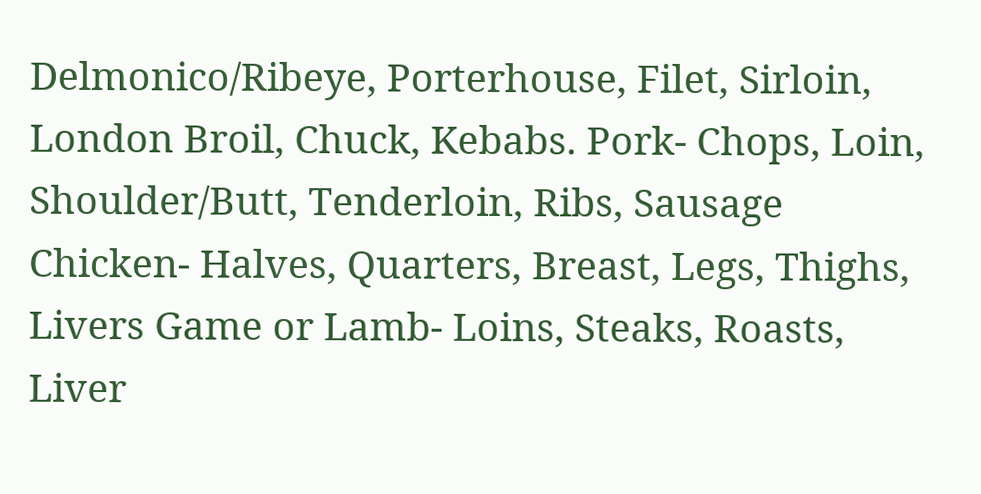Delmonico/Ribeye, Porterhouse, Filet, Sirloin, London Broil, Chuck, Kebabs. Pork- Chops, Loin, Shoulder/Butt, Tenderloin, Ribs, Sausage Chicken- Halves, Quarters, Breast, Legs, Thighs, Livers Game or Lamb- Loins, Steaks, Roasts, Liver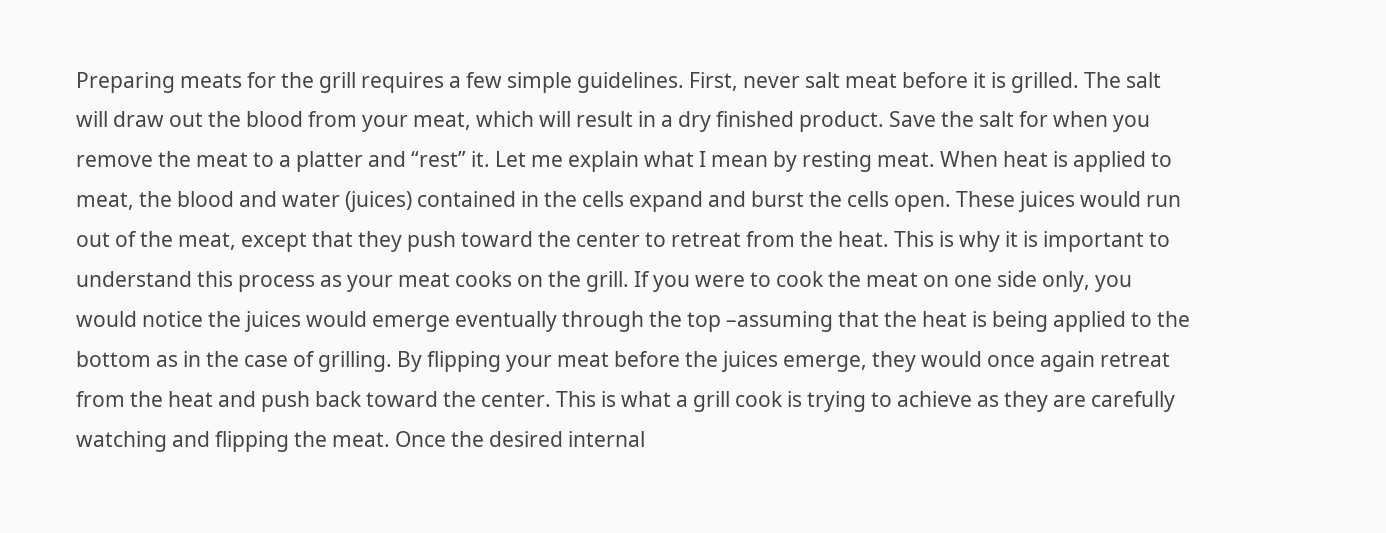Preparing meats for the grill requires a few simple guidelines. First, never salt meat before it is grilled. The salt will draw out the blood from your meat, which will result in a dry finished product. Save the salt for when you remove the meat to a platter and “rest” it. Let me explain what I mean by resting meat. When heat is applied to meat, the blood and water (juices) contained in the cells expand and burst the cells open. These juices would run out of the meat, except that they push toward the center to retreat from the heat. This is why it is important to understand this process as your meat cooks on the grill. If you were to cook the meat on one side only, you would notice the juices would emerge eventually through the top –assuming that the heat is being applied to the bottom as in the case of grilling. By flipping your meat before the juices emerge, they would once again retreat from the heat and push back toward the center. This is what a grill cook is trying to achieve as they are carefully watching and flipping the meat. Once the desired internal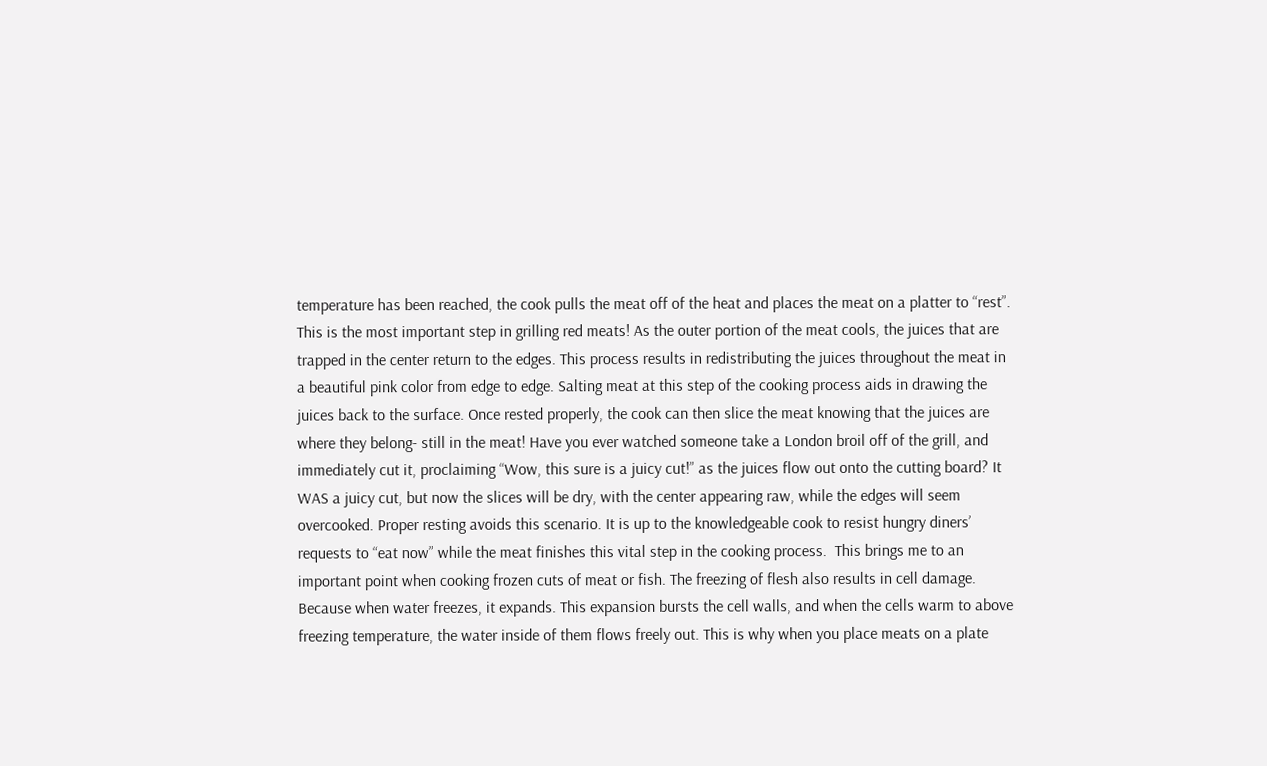temperature has been reached, the cook pulls the meat off of the heat and places the meat on a platter to “rest”. This is the most important step in grilling red meats! As the outer portion of the meat cools, the juices that are trapped in the center return to the edges. This process results in redistributing the juices throughout the meat in a beautiful pink color from edge to edge. Salting meat at this step of the cooking process aids in drawing the juices back to the surface. Once rested properly, the cook can then slice the meat knowing that the juices are where they belong- still in the meat! Have you ever watched someone take a London broil off of the grill, and immediately cut it, proclaiming “Wow, this sure is a juicy cut!” as the juices flow out onto the cutting board? It WAS a juicy cut, but now the slices will be dry, with the center appearing raw, while the edges will seem overcooked. Proper resting avoids this scenario. It is up to the knowledgeable cook to resist hungry diners’ requests to “eat now” while the meat finishes this vital step in the cooking process.  This brings me to an important point when cooking frozen cuts of meat or fish. The freezing of flesh also results in cell damage. Because when water freezes, it expands. This expansion bursts the cell walls, and when the cells warm to above freezing temperature, the water inside of them flows freely out. This is why when you place meats on a plate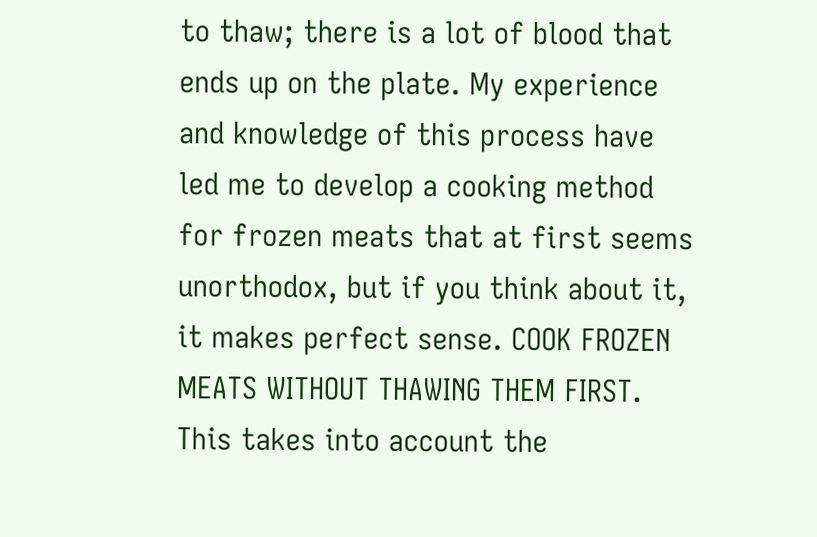to thaw; there is a lot of blood that ends up on the plate. My experience and knowledge of this process have led me to develop a cooking method for frozen meats that at first seems unorthodox, but if you think about it, it makes perfect sense. COOK FROZEN MEATS WITHOUT THAWING THEM FIRST. This takes into account the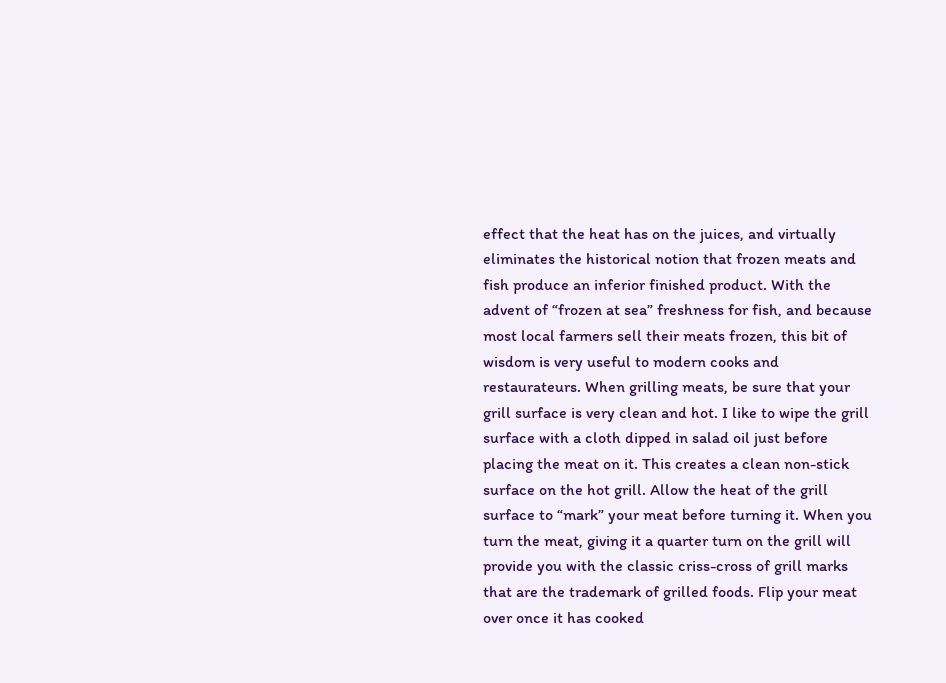effect that the heat has on the juices, and virtually eliminates the historical notion that frozen meats and fish produce an inferior finished product. With the advent of “frozen at sea” freshness for fish, and because most local farmers sell their meats frozen, this bit of wisdom is very useful to modern cooks and restaurateurs. When grilling meats, be sure that your grill surface is very clean and hot. I like to wipe the grill surface with a cloth dipped in salad oil just before placing the meat on it. This creates a clean non-stick surface on the hot grill. Allow the heat of the grill surface to “mark” your meat before turning it. When you turn the meat, giving it a quarter turn on the grill will provide you with the classic criss-cross of grill marks that are the trademark of grilled foods. Flip your meat over once it has cooked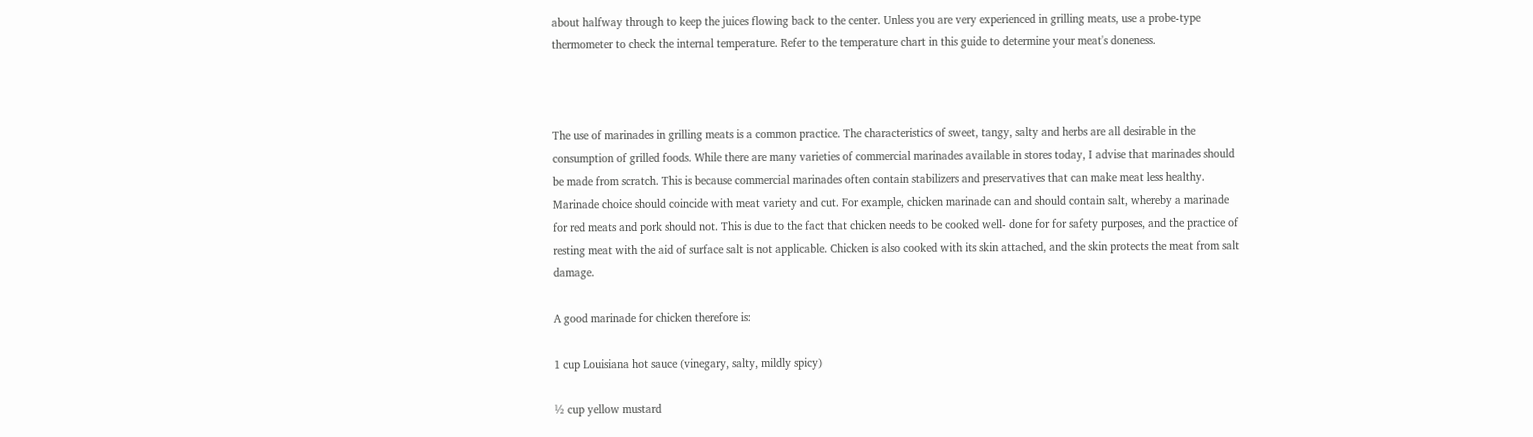about halfway through to keep the juices flowing back to the center. Unless you are very experienced in grilling meats, use a probe-type thermometer to check the internal temperature. Refer to the temperature chart in this guide to determine your meat's doneness.



The use of marinades in grilling meats is a common practice. The characteristics of sweet, tangy, salty and herbs are all desirable in the consumption of grilled foods. While there are many varieties of commercial marinades available in stores today, I advise that marinades should be made from scratch. This is because commercial marinades often contain stabilizers and preservatives that can make meat less healthy. Marinade choice should coincide with meat variety and cut. For example, chicken marinade can and should contain salt, whereby a marinade for red meats and pork should not. This is due to the fact that chicken needs to be cooked well- done for for safety purposes, and the practice of resting meat with the aid of surface salt is not applicable. Chicken is also cooked with its skin attached, and the skin protects the meat from salt damage.

A good marinade for chicken therefore is:

1 cup Louisiana hot sauce (vinegary, salty, mildly spicy)

½ cup yellow mustard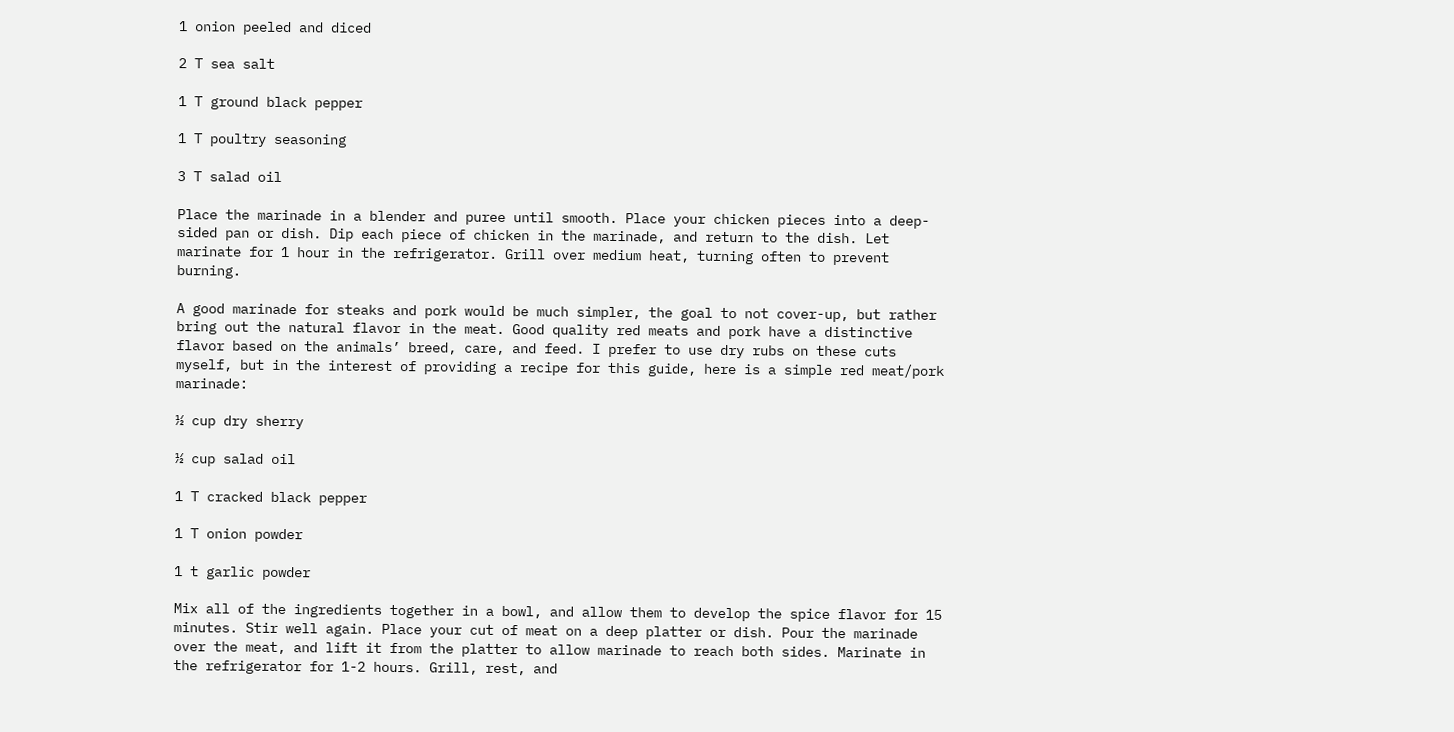1 onion peeled and diced

2 T sea salt

1 T ground black pepper

1 T poultry seasoning

3 T salad oil

Place the marinade in a blender and puree until smooth. Place your chicken pieces into a deep-sided pan or dish. Dip each piece of chicken in the marinade, and return to the dish. Let marinate for 1 hour in the refrigerator. Grill over medium heat, turning often to prevent burning.

A good marinade for steaks and pork would be much simpler, the goal to not cover-up, but rather bring out the natural flavor in the meat. Good quality red meats and pork have a distinctive flavor based on the animals’ breed, care, and feed. I prefer to use dry rubs on these cuts myself, but in the interest of providing a recipe for this guide, here is a simple red meat/pork marinade:

½ cup dry sherry

½ cup salad oil

1 T cracked black pepper

1 T onion powder

1 t garlic powder

Mix all of the ingredients together in a bowl, and allow them to develop the spice flavor for 15 minutes. Stir well again. Place your cut of meat on a deep platter or dish. Pour the marinade over the meat, and lift it from the platter to allow marinade to reach both sides. Marinate in the refrigerator for 1-2 hours. Grill, rest, and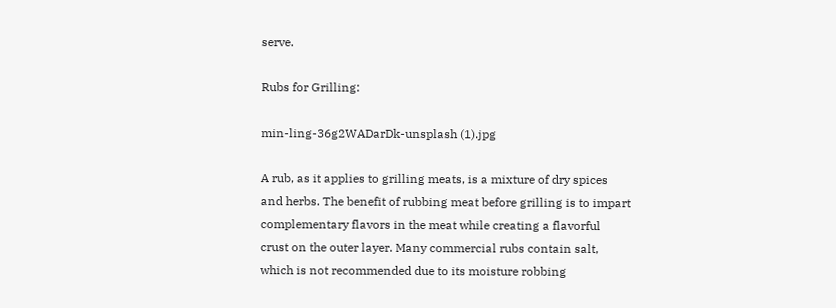serve.

Rubs for Grilling:

min-ling-36g2WADarDk-unsplash (1).jpg

A rub, as it applies to grilling meats, is a mixture of dry spices and herbs. The benefit of rubbing meat before grilling is to impart complementary flavors in the meat while creating a flavorful crust on the outer layer. Many commercial rubs contain salt, which is not recommended due to its moisture robbing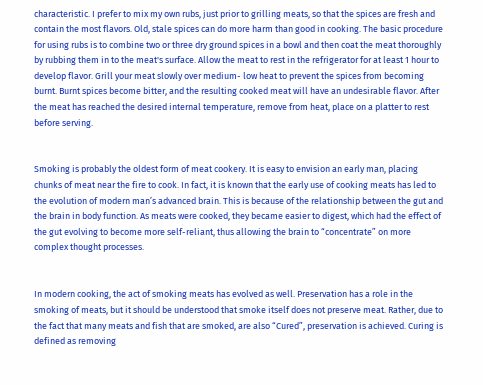characteristic. I prefer to mix my own rubs, just prior to grilling meats, so that the spices are fresh and contain the most flavors. Old, stale spices can do more harm than good in cooking. The basic procedure for using rubs is to combine two or three dry ground spices in a bowl and then coat the meat thoroughly by rubbing them in to the meat's surface. Allow the meat to rest in the refrigerator for at least 1 hour to develop flavor. Grill your meat slowly over medium- low heat to prevent the spices from becoming burnt. Burnt spices become bitter, and the resulting cooked meat will have an undesirable flavor. After the meat has reached the desired internal temperature, remove from heat, place on a platter to rest before serving.


Smoking is probably the oldest form of meat cookery. It is easy to envision an early man, placing chunks of meat near the fire to cook. In fact, it is known that the early use of cooking meats has led to the evolution of modern man’s advanced brain. This is because of the relationship between the gut and the brain in body function. As meats were cooked, they became easier to digest, which had the effect of the gut evolving to become more self-reliant, thus allowing the brain to “concentrate” on more complex thought processes.


In modern cooking, the act of smoking meats has evolved as well. Preservation has a role in the smoking of meats, but it should be understood that smoke itself does not preserve meat. Rather, due to the fact that many meats and fish that are smoked, are also “Cured”, preservation is achieved. Curing is defined as removing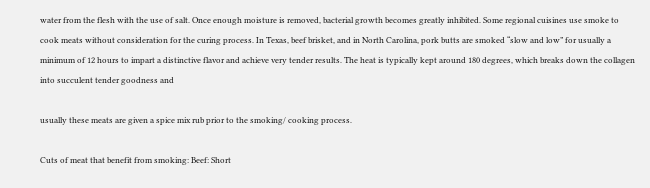water from the flesh with the use of salt. Once enough moisture is removed, bacterial growth becomes greatly inhibited. Some regional cuisines use smoke to cook meats without consideration for the curing process. In Texas, beef brisket, and in North Carolina, pork butts are smoked “slow and low” for usually a minimum of 12 hours to impart a distinctive flavor and achieve very tender results. The heat is typically kept around 180 degrees, which breaks down the collagen into succulent tender goodness and

usually these meats are given a spice mix rub prior to the smoking/ cooking process.

Cuts of meat that benefit from smoking: Beef: Short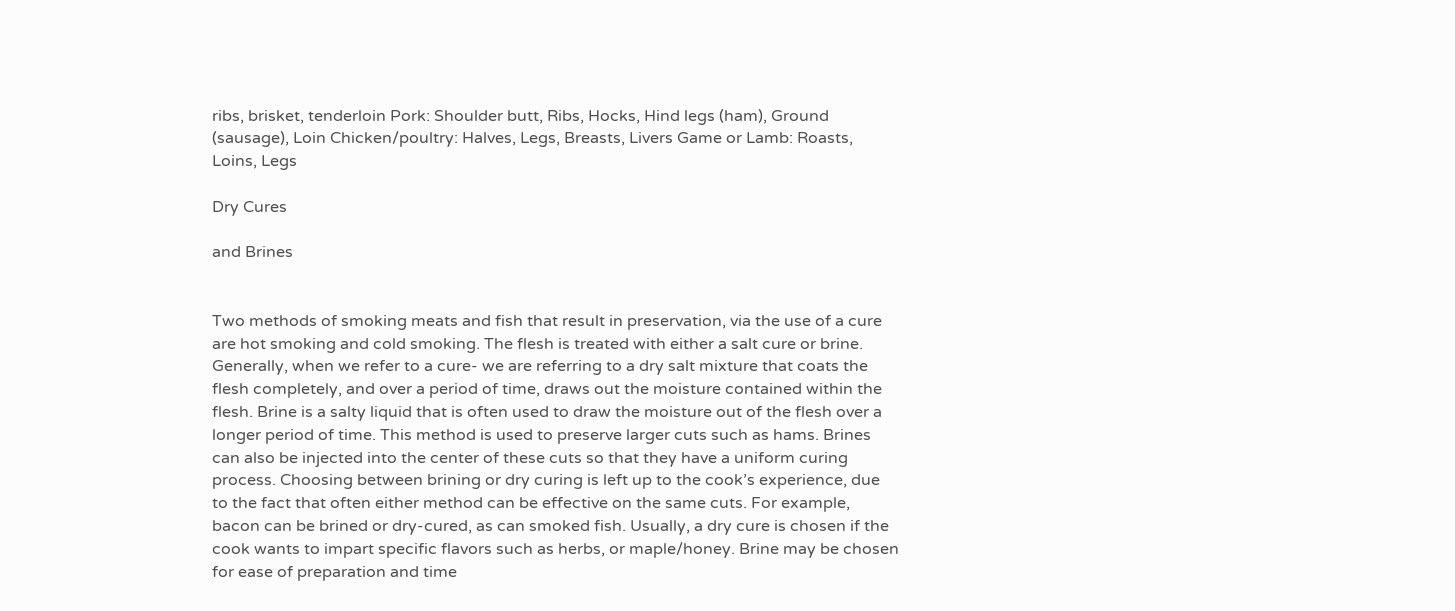ribs, brisket, tenderloin Pork: Shoulder butt, Ribs, Hocks, Hind legs (ham), Ground (sausage), Loin Chicken/poultry: Halves, Legs, Breasts, Livers Game or Lamb: Roasts, Loins, Legs

Dry Cures

and Brines


Two methods of smoking meats and fish that result in preservation, via the use of a cure are hot smoking and cold smoking. The flesh is treated with either a salt cure or brine. Generally, when we refer to a cure- we are referring to a dry salt mixture that coats the flesh completely, and over a period of time, draws out the moisture contained within the flesh. Brine is a salty liquid that is often used to draw the moisture out of the flesh over a longer period of time. This method is used to preserve larger cuts such as hams. Brines can also be injected into the center of these cuts so that they have a uniform curing process. Choosing between brining or dry curing is left up to the cook’s experience, due to the fact that often either method can be effective on the same cuts. For example, bacon can be brined or dry-cured, as can smoked fish. Usually, a dry cure is chosen if the cook wants to impart specific flavors such as herbs, or maple/honey. Brine may be chosen for ease of preparation and time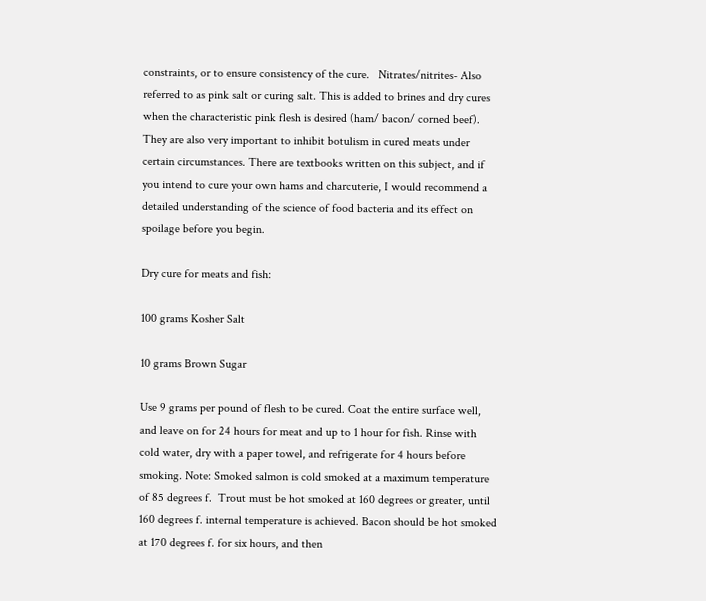constraints, or to ensure consistency of the cure.   Nitrates/nitrites- Also referred to as pink salt or curing salt. This is added to brines and dry cures when the characteristic pink flesh is desired (ham/ bacon/ corned beef). They are also very important to inhibit botulism in cured meats under certain circumstances. There are textbooks written on this subject, and if you intend to cure your own hams and charcuterie, I would recommend a detailed understanding of the science of food bacteria and its effect on spoilage before you begin.

Dry cure for meats and fish:

100 grams Kosher Salt

10 grams Brown Sugar

Use 9 grams per pound of flesh to be cured. Coat the entire surface well, and leave on for 24 hours for meat and up to 1 hour for fish. Rinse with cold water, dry with a paper towel, and refrigerate for 4 hours before smoking. Note: Smoked salmon is cold smoked at a maximum temperature of 85 degrees f.  Trout must be hot smoked at 160 degrees or greater, until 160 degrees f. internal temperature is achieved. Bacon should be hot smoked at 170 degrees f. for six hours, and then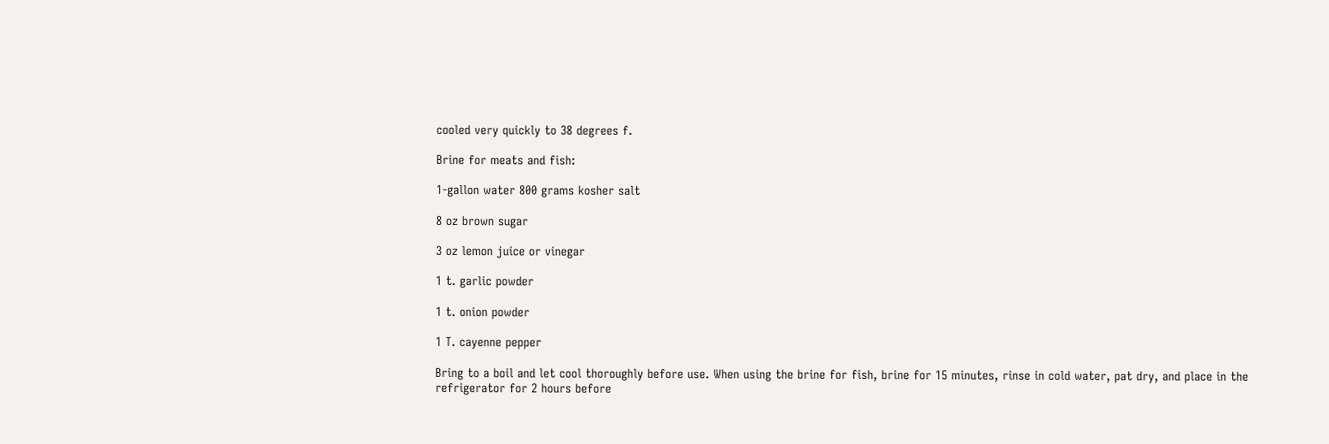cooled very quickly to 38 degrees f.

Brine for meats and fish:

1-gallon water 800 grams kosher salt

8 oz brown sugar

3 oz lemon juice or vinegar

1 t. garlic powder

1 t. onion powder

1 T. cayenne pepper

Bring to a boil and let cool thoroughly before use. When using the brine for fish, brine for 15 minutes, rinse in cold water, pat dry, and place in the refrigerator for 2 hours before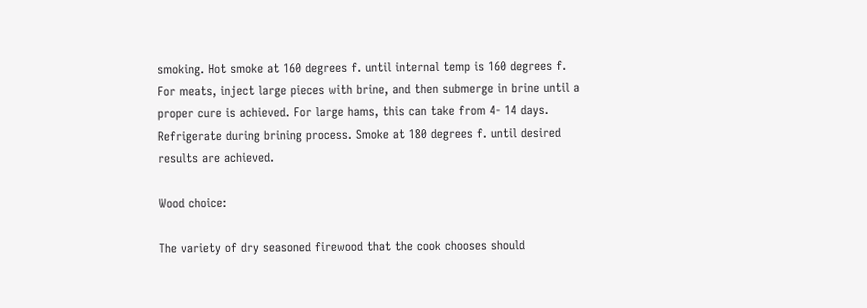smoking. Hot smoke at 160 degrees f. until internal temp is 160 degrees f. For meats, inject large pieces with brine, and then submerge in brine until a proper cure is achieved. For large hams, this can take from 4- 14 days. Refrigerate during brining process. Smoke at 180 degrees f. until desired results are achieved.

Wood choice:

The variety of dry seasoned firewood that the cook chooses should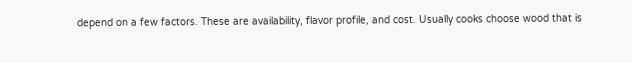depend on a few factors. These are availability, flavor profile, and cost. Usually cooks choose wood that is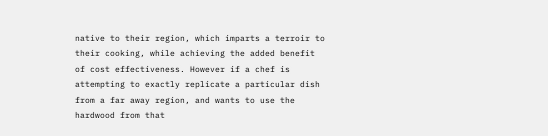native to their region, which imparts a terroir to their cooking, while achieving the added benefit of cost effectiveness. However if a chef is attempting to exactly replicate a particular dish from a far away region, and wants to use the hardwood from that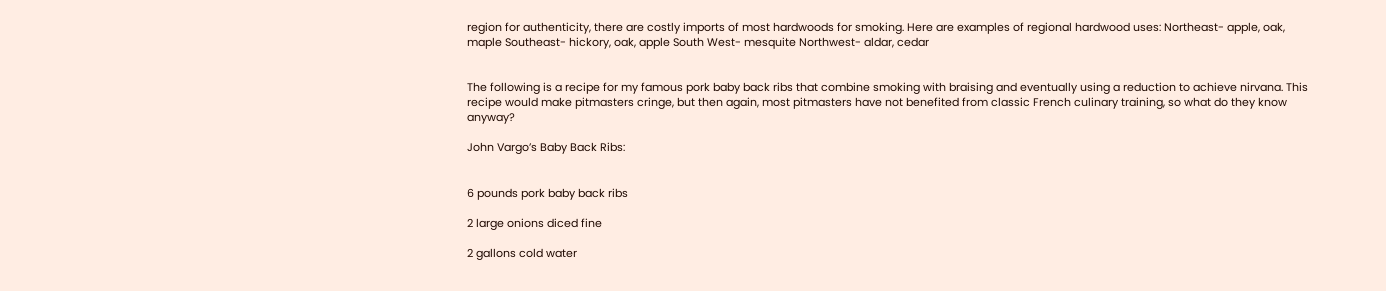region for authenticity, there are costly imports of most hardwoods for smoking. Here are examples of regional hardwood uses: Northeast- apple, oak, maple Southeast- hickory, oak, apple South West- mesquite Northwest- aldar, cedar


The following is a recipe for my famous pork baby back ribs that combine smoking with braising and eventually using a reduction to achieve nirvana. This recipe would make pitmasters cringe, but then again, most pitmasters have not benefited from classic French culinary training, so what do they know anyway?

John Vargo’s Baby Back Ribs:


6 pounds pork baby back ribs

2 large onions diced fine

2 gallons cold water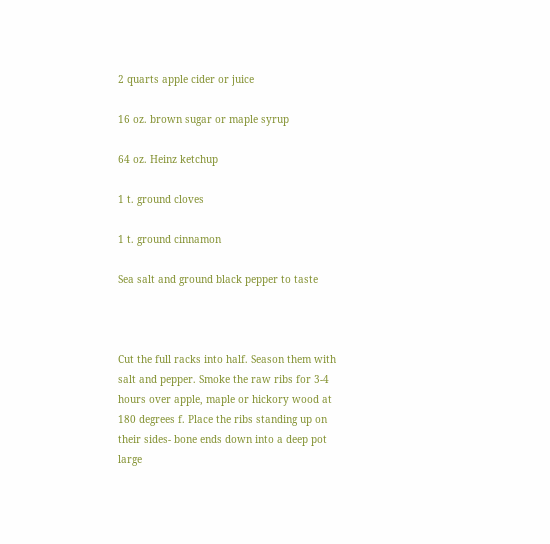2 quarts apple cider or juice

16 oz. brown sugar or maple syrup

64 oz. Heinz ketchup

1 t. ground cloves

1 t. ground cinnamon

Sea salt and ground black pepper to taste



Cut the full racks into half. Season them with salt and pepper. Smoke the raw ribs for 3-4 hours over apple, maple or hickory wood at 180 degrees f. Place the ribs standing up on their sides- bone ends down into a deep pot large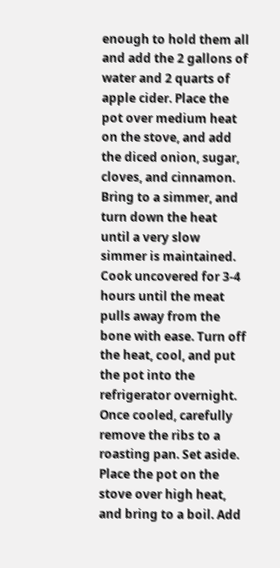enough to hold them all and add the 2 gallons of water and 2 quarts of apple cider. Place the pot over medium heat on the stove, and add the diced onion, sugar, cloves, and cinnamon. Bring to a simmer, and turn down the heat until a very slow simmer is maintained. Cook uncovered for 3-4 hours until the meat pulls away from the bone with ease. Turn off the heat, cool, and put the pot into the refrigerator overnight. Once cooled, carefully remove the ribs to a roasting pan. Set aside. Place the pot on the stove over high heat, and bring to a boil. Add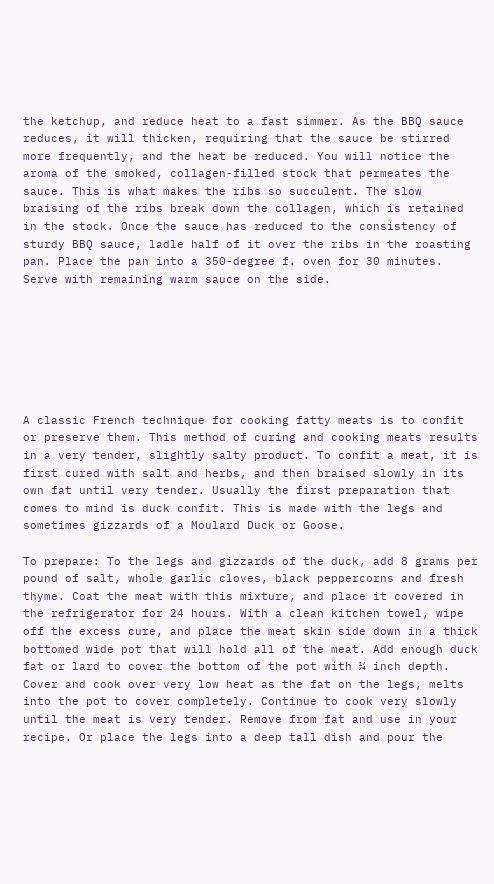the ketchup, and reduce heat to a fast simmer. As the BBQ sauce reduces, it will thicken, requiring that the sauce be stirred more frequently, and the heat be reduced. You will notice the aroma of the smoked, collagen-filled stock that permeates the sauce. This is what makes the ribs so succulent. The slow braising of the ribs break down the collagen, which is retained in the stock. Once the sauce has reduced to the consistency of sturdy BBQ sauce, ladle half of it over the ribs in the roasting pan. Place the pan into a 350-degree f. oven for 30 minutes. Serve with remaining warm sauce on the side.







A classic French technique for cooking fatty meats is to confit or preserve them. This method of curing and cooking meats results in a very tender, slightly salty product. To confit a meat, it is first cured with salt and herbs, and then braised slowly in its own fat until very tender. Usually the first preparation that comes to mind is duck confit. This is made with the legs and sometimes gizzards of a Moulard Duck or Goose.

To prepare: To the legs and gizzards of the duck, add 8 grams per pound of salt, whole garlic cloves, black peppercorns and fresh thyme. Coat the meat with this mixture, and place it covered in the refrigerator for 24 hours. With a clean kitchen towel, wipe off the excess cure, and place the meat skin side down in a thick bottomed wide pot that will hold all of the meat. Add enough duck fat or lard to cover the bottom of the pot with ¼ inch depth. Cover and cook over very low heat as the fat on the legs, melts into the pot to cover completely. Continue to cook very slowly until the meat is very tender. Remove from fat and use in your recipe. Or place the legs into a deep tall dish and pour the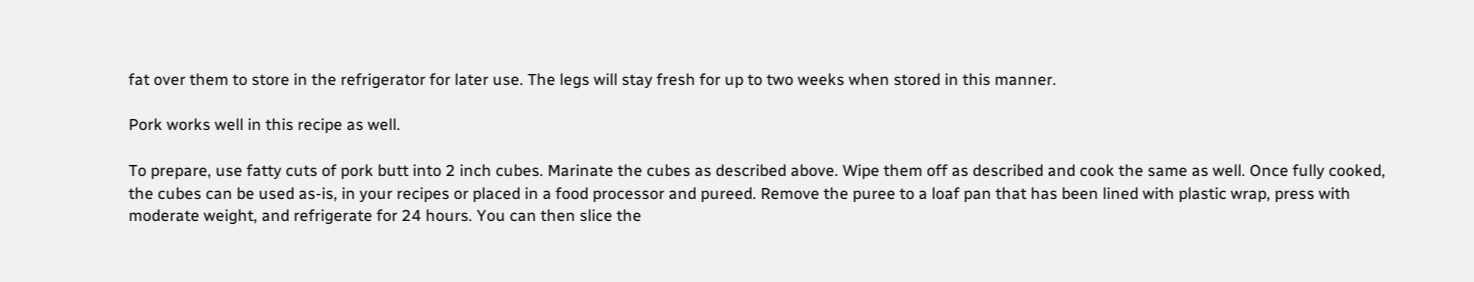fat over them to store in the refrigerator for later use. The legs will stay fresh for up to two weeks when stored in this manner.

Pork works well in this recipe as well.

To prepare, use fatty cuts of pork butt into 2 inch cubes. Marinate the cubes as described above. Wipe them off as described and cook the same as well. Once fully cooked, the cubes can be used as-is, in your recipes or placed in a food processor and pureed. Remove the puree to a loaf pan that has been lined with plastic wrap, press with moderate weight, and refrigerate for 24 hours. You can then slice the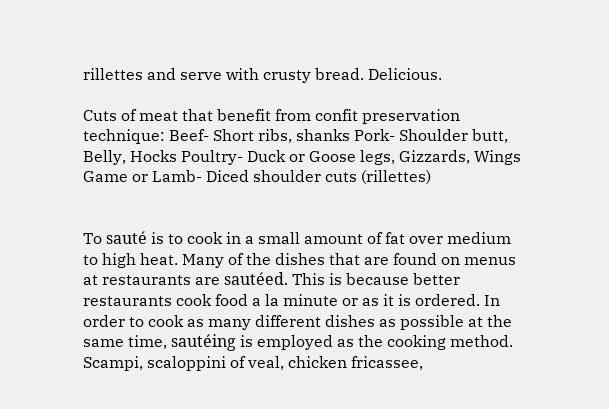rillettes and serve with crusty bread. Delicious.

Cuts of meat that benefit from confit preservation technique: Beef- Short ribs, shanks Pork- Shoulder butt, Belly, Hocks Poultry- Duck or Goose legs, Gizzards, Wings Game or Lamb- Diced shoulder cuts (rillettes)


To sauté is to cook in a small amount of fat over medium to high heat. Many of the dishes that are found on menus at restaurants are sautéed. This is because better restaurants cook food a la minute or as it is ordered. In order to cook as many different dishes as possible at the same time, sautéing is employed as the cooking method. Scampi, scaloppini of veal, chicken fricassee,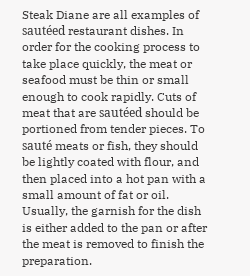Steak Diane are all examples of sautéed restaurant dishes. In order for the cooking process to take place quickly, the meat or seafood must be thin or small enough to cook rapidly. Cuts of meat that are sautéed should be portioned from tender pieces. To sauté meats or fish, they should be lightly coated with flour, and then placed into a hot pan with a small amount of fat or oil. Usually, the garnish for the dish is either added to the pan or after the meat is removed to finish the preparation.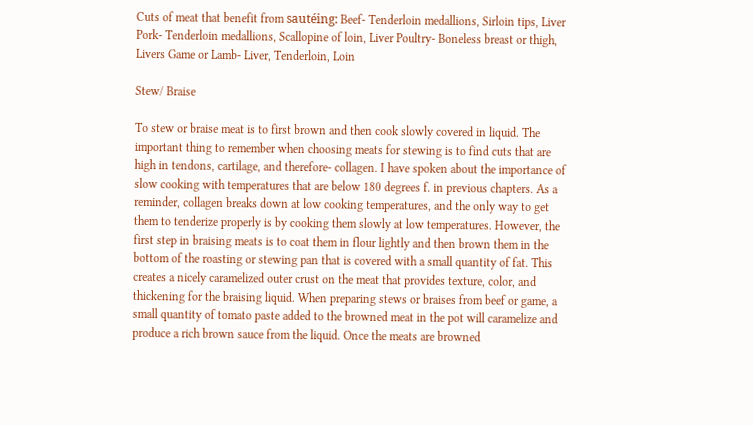Cuts of meat that benefit from sautéing: Beef- Tenderloin medallions, Sirloin tips, Liver Pork- Tenderloin medallions, Scallopine of loin, Liver Poultry- Boneless breast or thigh, Livers Game or Lamb- Liver, Tenderloin, Loin

Stew/ Braise

To stew or braise meat is to first brown and then cook slowly covered in liquid. The important thing to remember when choosing meats for stewing is to find cuts that are high in tendons, cartilage, and therefore- collagen. I have spoken about the importance of slow cooking with temperatures that are below 180 degrees f. in previous chapters. As a reminder, collagen breaks down at low cooking temperatures, and the only way to get them to tenderize properly is by cooking them slowly at low temperatures. However, the first step in braising meats is to coat them in flour lightly and then brown them in the bottom of the roasting or stewing pan that is covered with a small quantity of fat. This creates a nicely caramelized outer crust on the meat that provides texture, color, and thickening for the braising liquid. When preparing stews or braises from beef or game, a small quantity of tomato paste added to the browned meat in the pot will caramelize and produce a rich brown sauce from the liquid. Once the meats are browned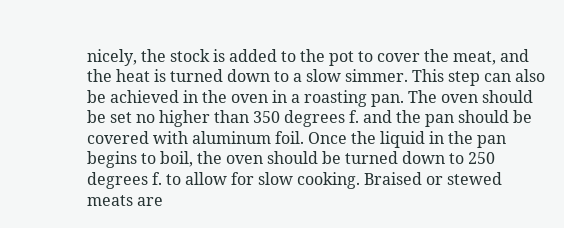nicely, the stock is added to the pot to cover the meat, and the heat is turned down to a slow simmer. This step can also be achieved in the oven in a roasting pan. The oven should be set no higher than 350 degrees f. and the pan should be covered with aluminum foil. Once the liquid in the pan begins to boil, the oven should be turned down to 250 degrees f. to allow for slow cooking. Braised or stewed meats are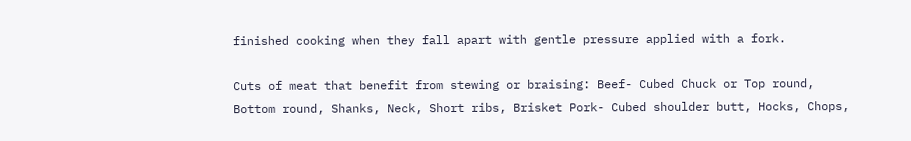finished cooking when they fall apart with gentle pressure applied with a fork.

Cuts of meat that benefit from stewing or braising: Beef- Cubed Chuck or Top round, Bottom round, Shanks, Neck, Short ribs, Brisket Pork- Cubed shoulder butt, Hocks, Chops,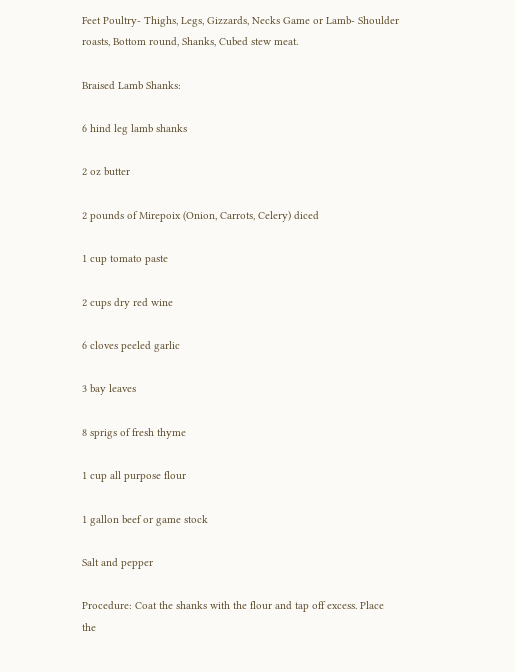Feet Poultry- Thighs, Legs, Gizzards, Necks Game or Lamb- Shoulder roasts, Bottom round, Shanks, Cubed stew meat.

Braised Lamb Shanks:

6 hind leg lamb shanks

2 oz butter

2 pounds of Mirepoix (Onion, Carrots, Celery) diced

1 cup tomato paste

2 cups dry red wine

6 cloves peeled garlic

3 bay leaves

8 sprigs of fresh thyme

1 cup all purpose flour

1 gallon beef or game stock

Salt and pepper

Procedure: Coat the shanks with the flour and tap off excess. Place the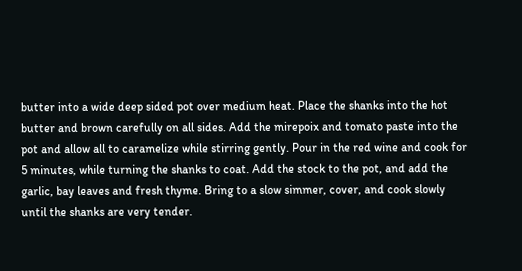butter into a wide deep sided pot over medium heat. Place the shanks into the hot butter and brown carefully on all sides. Add the mirepoix and tomato paste into the pot and allow all to caramelize while stirring gently. Pour in the red wine and cook for 5 minutes, while turning the shanks to coat. Add the stock to the pot, and add the garlic, bay leaves and fresh thyme. Bring to a slow simmer, cover, and cook slowly until the shanks are very tender.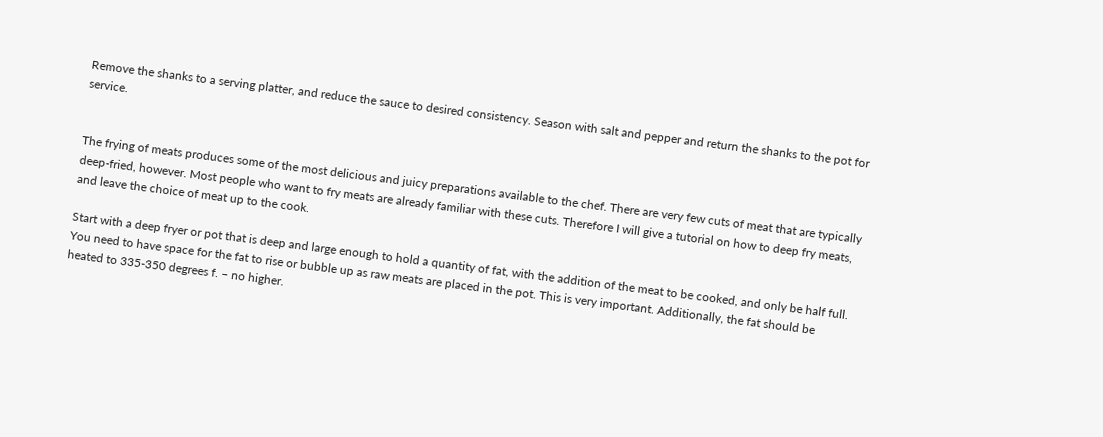Remove the shanks to a serving platter, and reduce the sauce to desired consistency. Season with salt and pepper and return the shanks to the pot for service.


The frying of meats produces some of the most delicious and juicy preparations available to the chef. There are very few cuts of meat that are typically deep-fried, however. Most people who want to fry meats are already familiar with these cuts. Therefore I will give a tutorial on how to deep fry meats, and leave the choice of meat up to the cook.

Start with a deep fryer or pot that is deep and large enough to hold a quantity of fat, with the addition of the meat to be cooked, and only be half full. You need to have space for the fat to rise or bubble up as raw meats are placed in the pot. This is very important. Additionally, the fat should be heated to 335-350 degrees f. – no higher.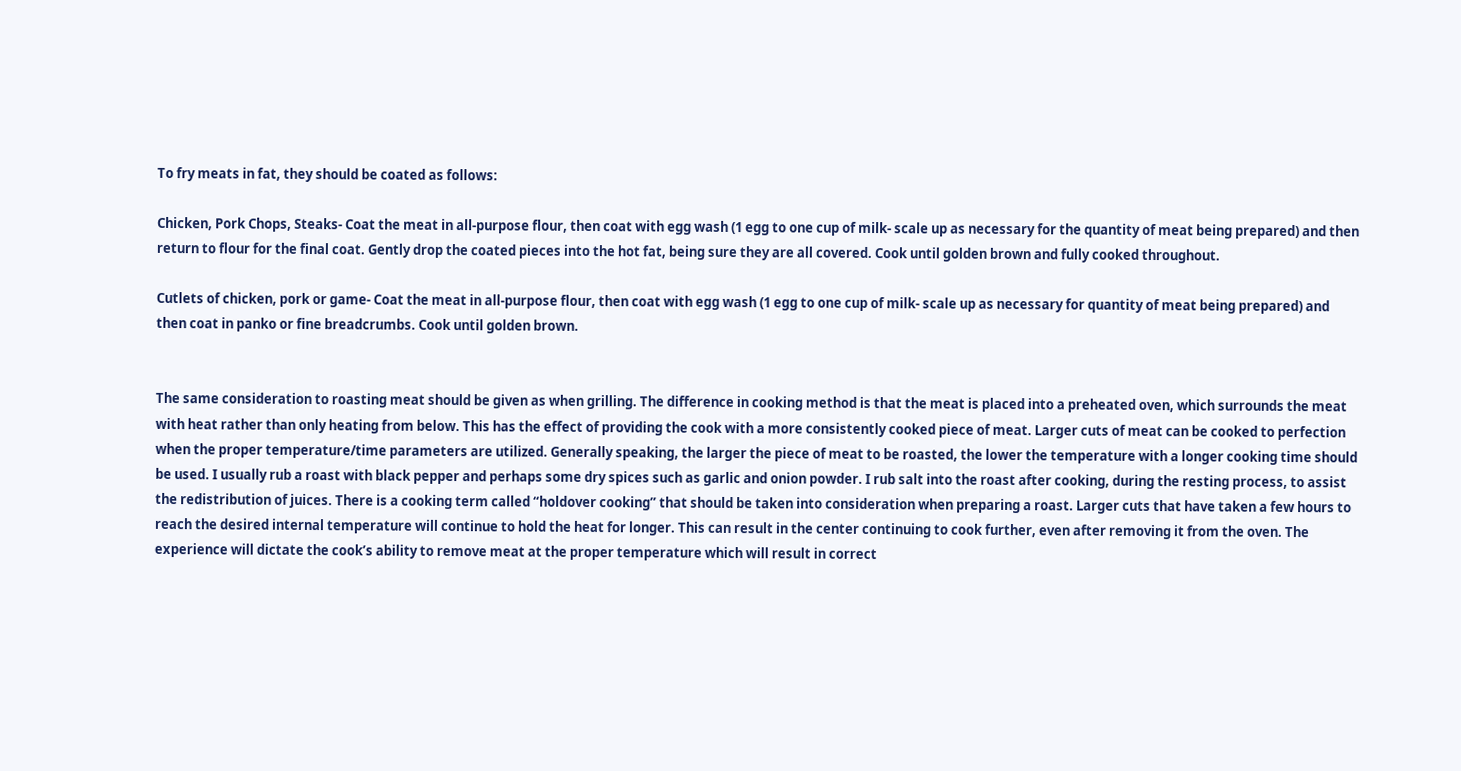To fry meats in fat, they should be coated as follows:

Chicken, Pork Chops, Steaks- Coat the meat in all-purpose flour, then coat with egg wash (1 egg to one cup of milk- scale up as necessary for the quantity of meat being prepared) and then return to flour for the final coat. Gently drop the coated pieces into the hot fat, being sure they are all covered. Cook until golden brown and fully cooked throughout.

Cutlets of chicken, pork or game- Coat the meat in all-purpose flour, then coat with egg wash (1 egg to one cup of milk- scale up as necessary for quantity of meat being prepared) and then coat in panko or fine breadcrumbs. Cook until golden brown.


The same consideration to roasting meat should be given as when grilling. The difference in cooking method is that the meat is placed into a preheated oven, which surrounds the meat with heat rather than only heating from below. This has the effect of providing the cook with a more consistently cooked piece of meat. Larger cuts of meat can be cooked to perfection when the proper temperature/time parameters are utilized. Generally speaking, the larger the piece of meat to be roasted, the lower the temperature with a longer cooking time should be used. I usually rub a roast with black pepper and perhaps some dry spices such as garlic and onion powder. I rub salt into the roast after cooking, during the resting process, to assist the redistribution of juices. There is a cooking term called “holdover cooking” that should be taken into consideration when preparing a roast. Larger cuts that have taken a few hours to reach the desired internal temperature will continue to hold the heat for longer. This can result in the center continuing to cook further, even after removing it from the oven. The experience will dictate the cook’s ability to remove meat at the proper temperature which will result in correct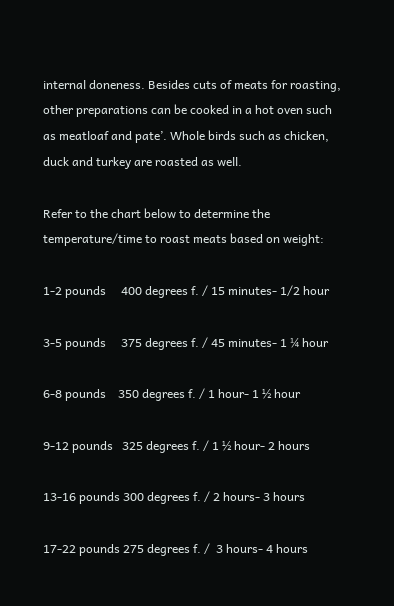internal doneness. Besides cuts of meats for roasting, other preparations can be cooked in a hot oven such as meatloaf and pate’. Whole birds such as chicken, duck and turkey are roasted as well.

Refer to the chart below to determine the temperature/time to roast meats based on weight:

1-2 pounds     400 degrees f. / 15 minutes- 1/2 hour

3-5 pounds     375 degrees f. / 45 minutes- 1 ¼ hour

6-8 pounds    350 degrees f. / 1 hour- 1 ½ hour

9-12 pounds   325 degrees f. / 1 ½ hour- 2 hours

13-16 pounds 300 degrees f. / 2 hours- 3 hours

17-22 pounds 275 degrees f. /  3 hours- 4 hours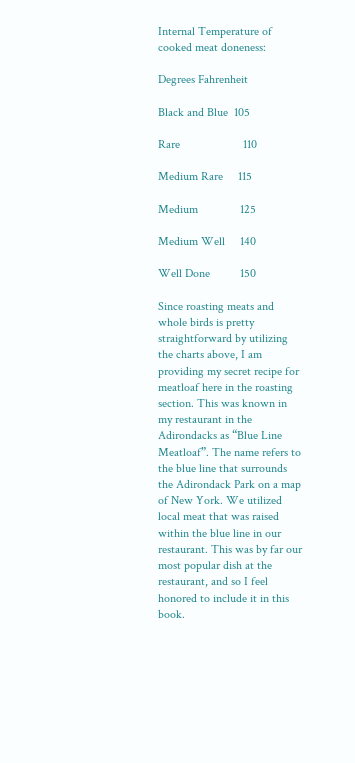Internal Temperature of cooked meat doneness:

Degrees Fahrenheit

Black and Blue  105

Rare                     110

Medium Rare     115

Medium              125

Medium Well     140

Well Done          150

Since roasting meats and whole birds is pretty straightforward by utilizing the charts above, I am providing my secret recipe for meatloaf here in the roasting section. This was known in my restaurant in the Adirondacks as “Blue Line Meatloaf”. The name refers to the blue line that surrounds the Adirondack Park on a map of New York. We utilized local meat that was raised within the blue line in our restaurant. This was by far our most popular dish at the restaurant, and so I feel honored to include it in this book.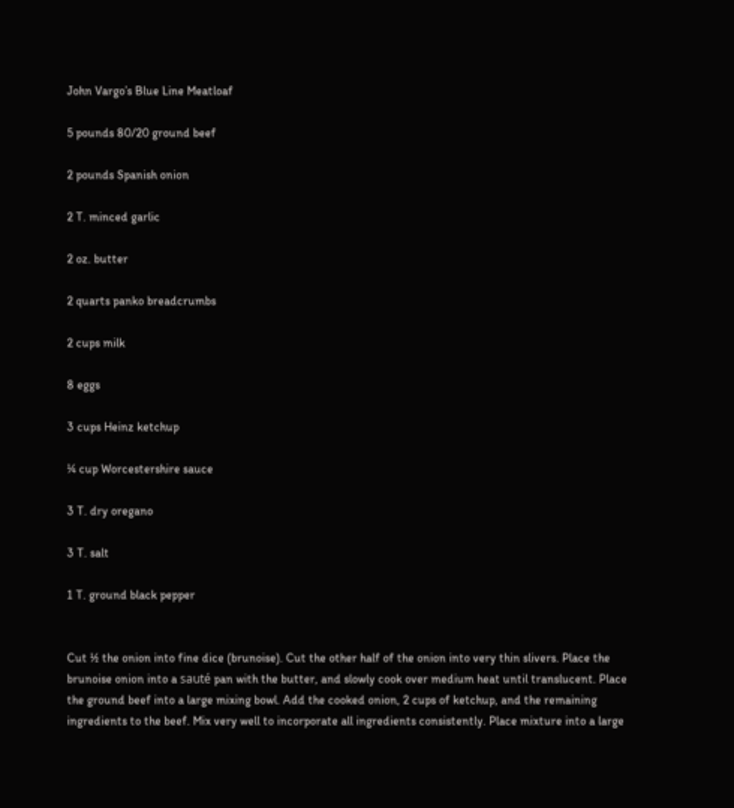John Vargo’s Blue Line Meatloaf

5 pounds 80/20 ground beef

2 pounds Spanish onion

2 T. minced garlic

2 oz. butter

2 quarts panko breadcrumbs

2 cups milk

8 eggs

3 cups Heinz ketchup

¼ cup Worcestershire sauce

3 T. dry oregano

3 T. salt

1 T. ground black pepper


Cut ½ the onion into fine dice (brunoise). Cut the other half of the onion into very thin slivers. Place the brunoise onion into a sauté pan with the butter, and slowly cook over medium heat until translucent. Place the ground beef into a large mixing bowl. Add the cooked onion, 2 cups of ketchup, and the remaining ingredients to the beef. Mix very well to incorporate all ingredients consistently. Place mixture into a large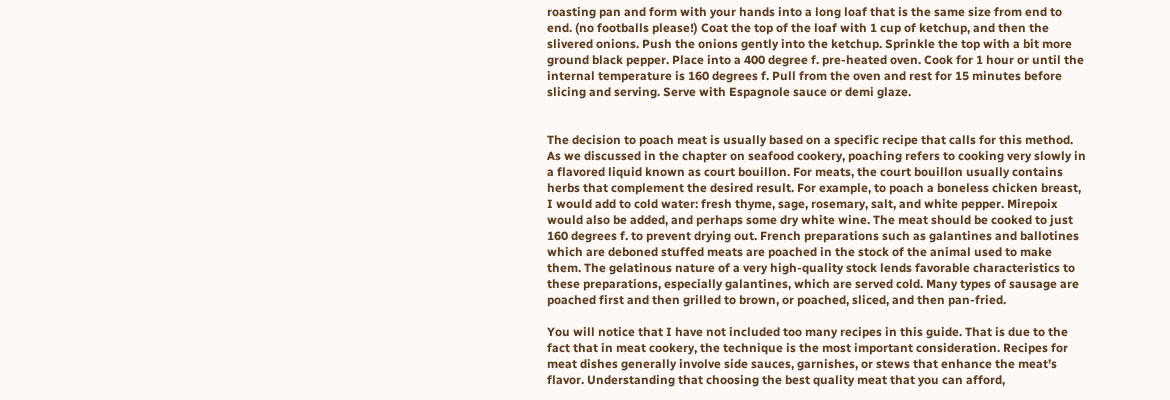roasting pan and form with your hands into a long loaf that is the same size from end to end. (no footballs please!) Coat the top of the loaf with 1 cup of ketchup, and then the slivered onions. Push the onions gently into the ketchup. Sprinkle the top with a bit more ground black pepper. Place into a 400 degree f. pre-heated oven. Cook for 1 hour or until the internal temperature is 160 degrees f. Pull from the oven and rest for 15 minutes before slicing and serving. Serve with Espagnole sauce or demi glaze.


The decision to poach meat is usually based on a specific recipe that calls for this method. As we discussed in the chapter on seafood cookery, poaching refers to cooking very slowly in a flavored liquid known as court bouillon. For meats, the court bouillon usually contains herbs that complement the desired result. For example, to poach a boneless chicken breast, I would add to cold water: fresh thyme, sage, rosemary, salt, and white pepper. Mirepoix would also be added, and perhaps some dry white wine. The meat should be cooked to just 160 degrees f. to prevent drying out. French preparations such as galantines and ballotines which are deboned stuffed meats are poached in the stock of the animal used to make them. The gelatinous nature of a very high-quality stock lends favorable characteristics to these preparations, especially galantines, which are served cold. Many types of sausage are poached first and then grilled to brown, or poached, sliced, and then pan-fried.

You will notice that I have not included too many recipes in this guide. That is due to the fact that in meat cookery, the technique is the most important consideration. Recipes for meat dishes generally involve side sauces, garnishes, or stews that enhance the meat’s flavor. Understanding that choosing the best quality meat that you can afford,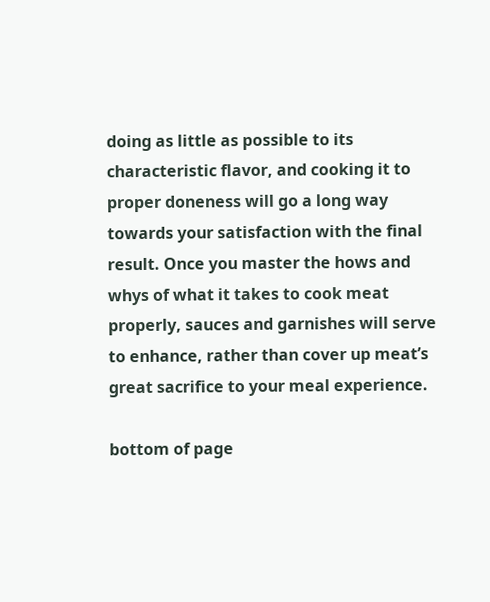doing as little as possible to its characteristic flavor, and cooking it to proper doneness will go a long way towards your satisfaction with the final result. Once you master the hows and whys of what it takes to cook meat properly, sauces and garnishes will serve to enhance, rather than cover up meat’s great sacrifice to your meal experience.

bottom of page